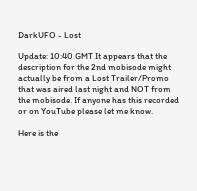DarkUFO - Lost

Update: 10:40 GMT It appears that the description for the 2nd mobisode might actually be from a Lost Trailer/Promo that was aired last night and NOT from the mobisode. If anyone has this recorded or on YouTube please let me know.

Here is the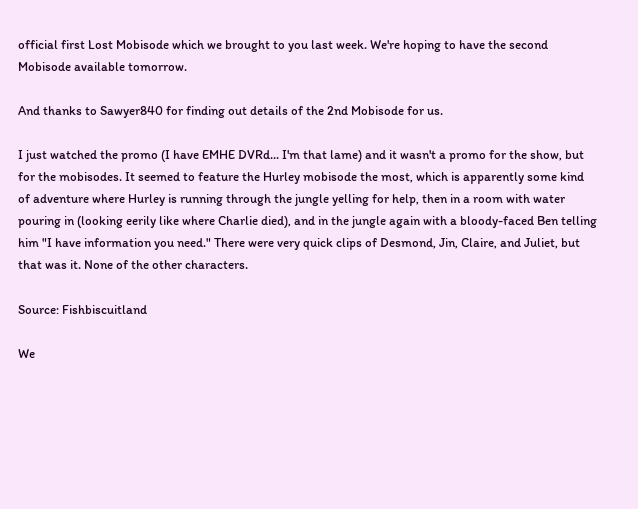official first Lost Mobisode which we brought to you last week. We're hoping to have the second Mobisode available tomorrow.

And thanks to Sawyer840 for finding out details of the 2nd Mobisode for us.

I just watched the promo (I have EMHE DVRd... I'm that lame) and it wasn't a promo for the show, but for the mobisodes. It seemed to feature the Hurley mobisode the most, which is apparently some kind of adventure where Hurley is running through the jungle yelling for help, then in a room with water pouring in (looking eerily like where Charlie died), and in the jungle again with a bloody-faced Ben telling him "I have information you need." There were very quick clips of Desmond, Jin, Claire, and Juliet, but that was it. None of the other characters.

Source: Fishbiscuitland

We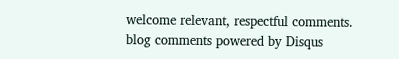welcome relevant, respectful comments.
blog comments powered by Disqus